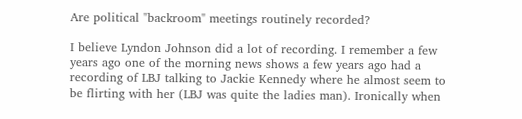Are political "backroom" meetings routinely recorded?

I believe Lyndon Johnson did a lot of recording. I remember a few years ago one of the morning news shows a few years ago had a recording of LBJ talking to Jackie Kennedy where he almost seem to be flirting with her (LBJ was quite the ladies man). Ironically when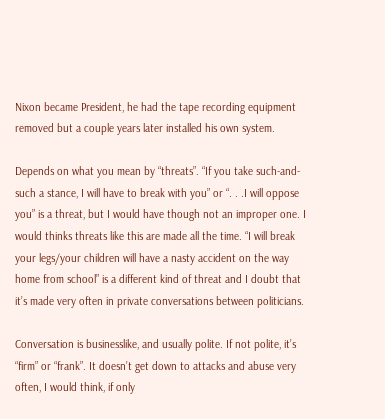Nixon became President, he had the tape recording equipment removed but a couple years later installed his own system.

Depends on what you mean by “threats”. “If you take such-and-such a stance, I will have to break with you” or “. . .I will oppose you” is a threat, but I would have though not an improper one. I would thinks threats like this are made all the time. “I will break your legs/your children will have a nasty accident on the way home from school” is a different kind of threat and I doubt that it’s made very often in private conversations between politicians.

Conversation is businesslike, and usually polite. If not polite, it’s “firm” or “frank”. It doesn’t get down to attacks and abuse very often, I would think, if only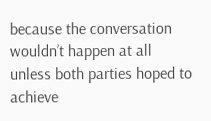because the conversation wouldn’t happen at all unless both parties hoped to achieve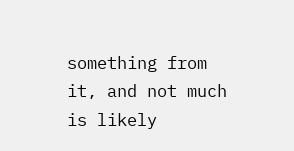something from it, and not much is likely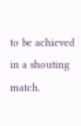to be achieved in a shouting match.